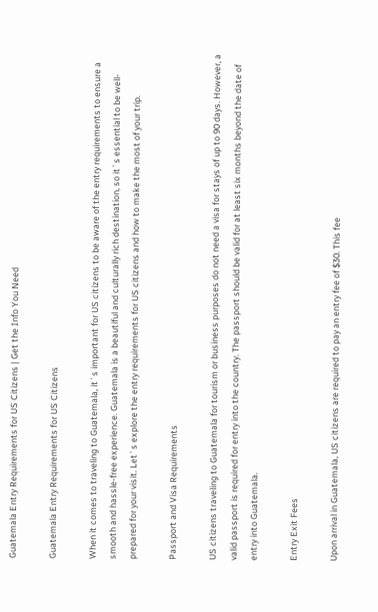Guatemala Entry Requirements for US Citizens | Get the Info You Need

Guatemala Entry Requirements for US Citizens

When it comes to traveling to Guatemala, it`s important for US citizens to be aware of the entry requirements to ensure a smooth and hassle-free experience. Guatemala is a beautiful and culturally rich destination, so it`s essential to be well-prepared for your visit. Let`s explore the entry requirements for US citizens and how to make the most of your trip.

Passport and Visa Requirements

US citizens traveling to Guatemala for tourism or business purposes do not need a visa for stays of up to 90 days. However, a valid passport is required for entry into the country. The passport should be valid for at least six months beyond the date of entry into Guatemala.

Entry Exit Fees

Upon arrival in Guatemala, US citizens are required to pay an entry fee of $30. This fee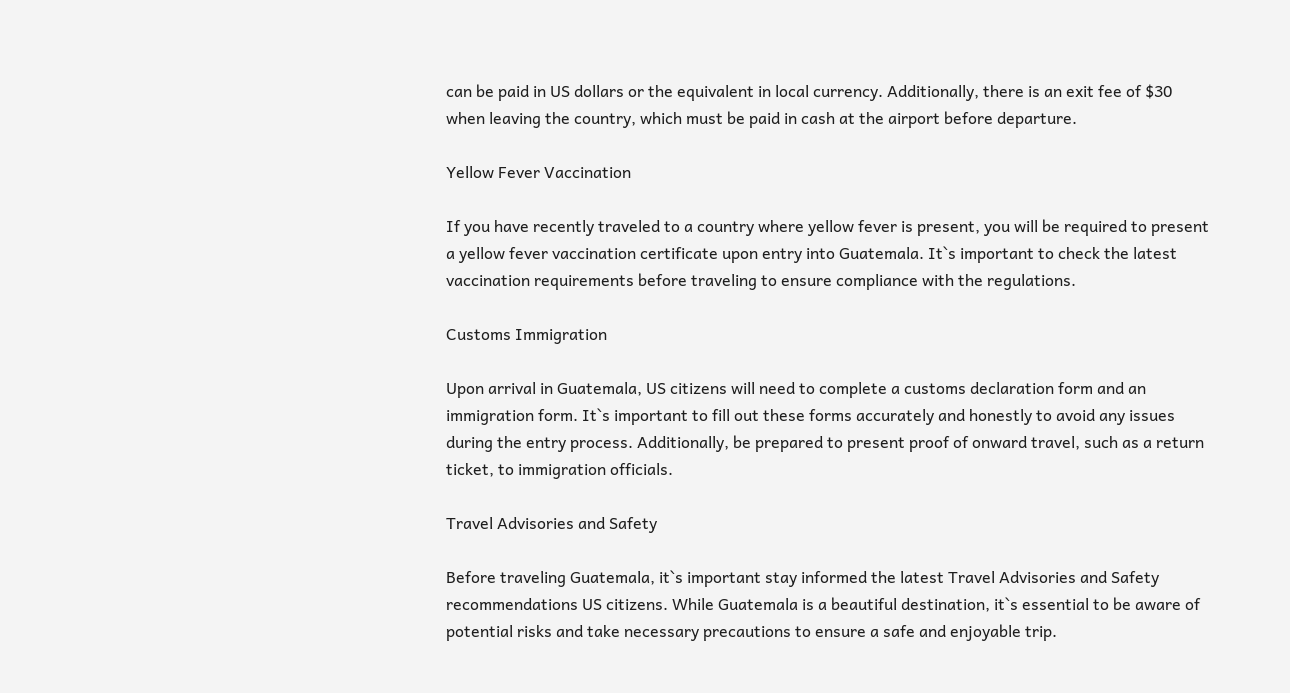can be paid in US dollars or the equivalent in local currency. Additionally, there is an exit fee of $30 when leaving the country, which must be paid in cash at the airport before departure.

Yellow Fever Vaccination

If you have recently traveled to a country where yellow fever is present, you will be required to present a yellow fever vaccination certificate upon entry into Guatemala. It`s important to check the latest vaccination requirements before traveling to ensure compliance with the regulations.

Customs Immigration

Upon arrival in Guatemala, US citizens will need to complete a customs declaration form and an immigration form. It`s important to fill out these forms accurately and honestly to avoid any issues during the entry process. Additionally, be prepared to present proof of onward travel, such as a return ticket, to immigration officials.

Travel Advisories and Safety

Before traveling Guatemala, it`s important stay informed the latest Travel Advisories and Safety recommendations US citizens. While Guatemala is a beautiful destination, it`s essential to be aware of potential risks and take necessary precautions to ensure a safe and enjoyable trip.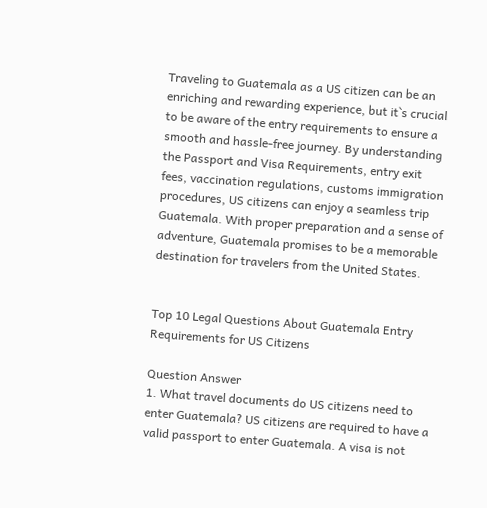Traveling to Guatemala as a US citizen can be an enriching and rewarding experience, but it`s crucial to be aware of the entry requirements to ensure a smooth and hassle-free journey. By understanding the Passport and Visa Requirements, entry exit fees, vaccination regulations, customs immigration procedures, US citizens can enjoy a seamless trip Guatemala. With proper preparation and a sense of adventure, Guatemala promises to be a memorable destination for travelers from the United States.


Top 10 Legal Questions About Guatemala Entry Requirements for US Citizens

Question Answer
1. What travel documents do US citizens need to enter Guatemala? US citizens are required to have a valid passport to enter Guatemala. A visa is not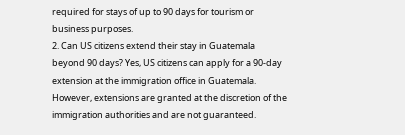required for stays of up to 90 days for tourism or business purposes.
2. Can US citizens extend their stay in Guatemala beyond 90 days? Yes, US citizens can apply for a 90-day extension at the immigration office in Guatemala. However, extensions are granted at the discretion of the immigration authorities and are not guaranteed.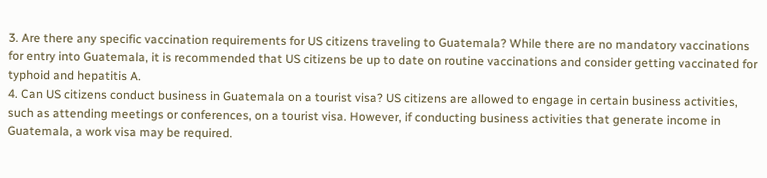3. Are there any specific vaccination requirements for US citizens traveling to Guatemala? While there are no mandatory vaccinations for entry into Guatemala, it is recommended that US citizens be up to date on routine vaccinations and consider getting vaccinated for typhoid and hepatitis A.
4. Can US citizens conduct business in Guatemala on a tourist visa? US citizens are allowed to engage in certain business activities, such as attending meetings or conferences, on a tourist visa. However, if conducting business activities that generate income in Guatemala, a work visa may be required.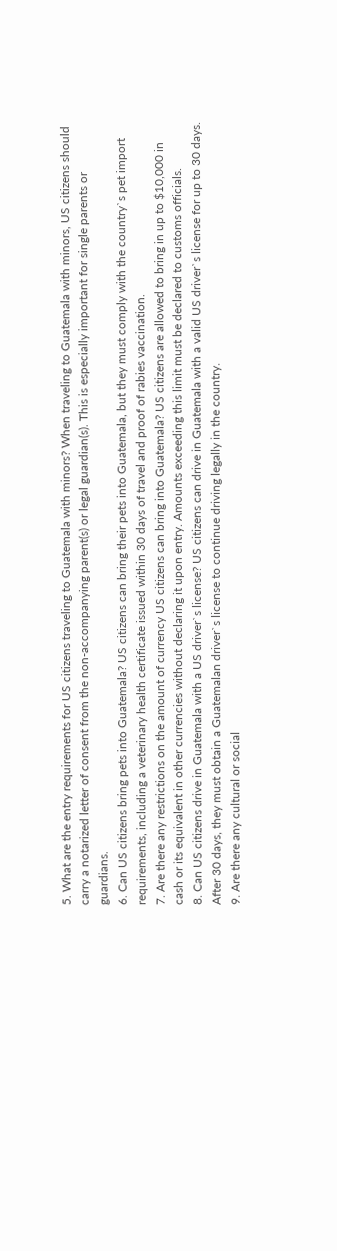5. What are the entry requirements for US citizens traveling to Guatemala with minors? When traveling to Guatemala with minors, US citizens should carry a notarized letter of consent from the non-accompanying parent(s) or legal guardian(s). This is especially important for single parents or guardians.
6. Can US citizens bring pets into Guatemala? US citizens can bring their pets into Guatemala, but they must comply with the country`s pet import requirements, including a veterinary health certificate issued within 30 days of travel and proof of rabies vaccination.
7. Are there any restrictions on the amount of currency US citizens can bring into Guatemala? US citizens are allowed to bring in up to $10,000 in cash or its equivalent in other currencies without declaring it upon entry. Amounts exceeding this limit must be declared to customs officials.
8. Can US citizens drive in Guatemala with a US driver`s license? US citizens can drive in Guatemala with a valid US driver`s license for up to 30 days. After 30 days, they must obtain a Guatemalan driver`s license to continue driving legally in the country.
9. Are there any cultural or social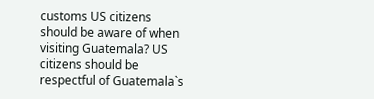customs US citizens should be aware of when visiting Guatemala? US citizens should be respectful of Guatemala`s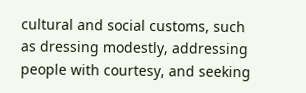cultural and social customs, such as dressing modestly, addressing people with courtesy, and seeking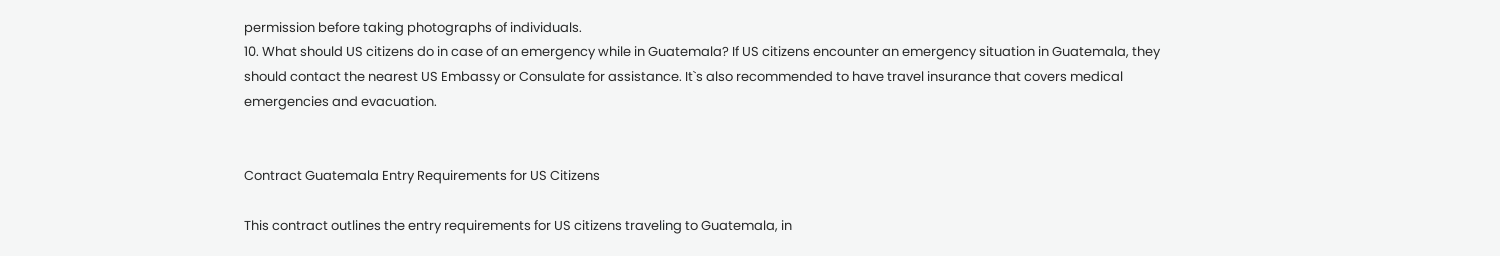permission before taking photographs of individuals.
10. What should US citizens do in case of an emergency while in Guatemala? If US citizens encounter an emergency situation in Guatemala, they should contact the nearest US Embassy or Consulate for assistance. It`s also recommended to have travel insurance that covers medical emergencies and evacuation.


Contract Guatemala Entry Requirements for US Citizens

This contract outlines the entry requirements for US citizens traveling to Guatemala, in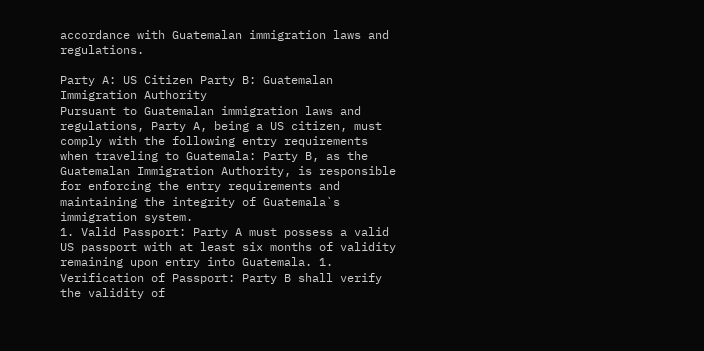accordance with Guatemalan immigration laws and regulations.

Party A: US Citizen Party B: Guatemalan Immigration Authority
Pursuant to Guatemalan immigration laws and regulations, Party A, being a US citizen, must comply with the following entry requirements when traveling to Guatemala: Party B, as the Guatemalan Immigration Authority, is responsible for enforcing the entry requirements and maintaining the integrity of Guatemala`s immigration system.
1. Valid Passport: Party A must possess a valid US passport with at least six months of validity remaining upon entry into Guatemala. 1. Verification of Passport: Party B shall verify the validity of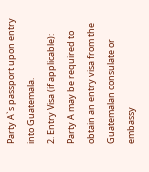Party A`s passport upon entry into Guatemala.
2. Entry Visa (if applicable): Party A may be required to obtain an entry visa from the Guatemalan consulate or embassy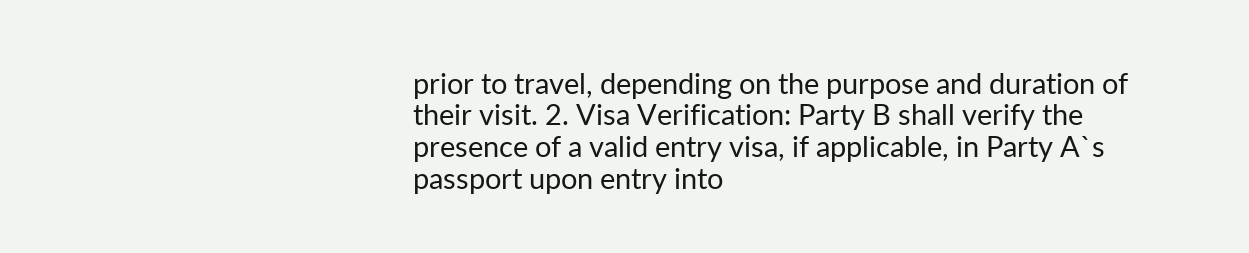prior to travel, depending on the purpose and duration of their visit. 2. Visa Verification: Party B shall verify the presence of a valid entry visa, if applicable, in Party A`s passport upon entry into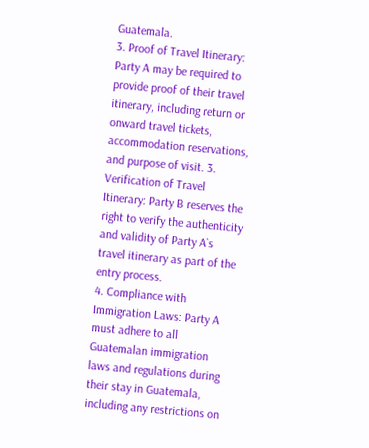Guatemala.
3. Proof of Travel Itinerary: Party A may be required to provide proof of their travel itinerary, including return or onward travel tickets, accommodation reservations, and purpose of visit. 3. Verification of Travel Itinerary: Party B reserves the right to verify the authenticity and validity of Party A`s travel itinerary as part of the entry process.
4. Compliance with Immigration Laws: Party A must adhere to all Guatemalan immigration laws and regulations during their stay in Guatemala, including any restrictions on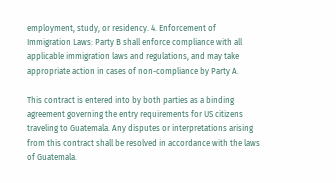employment, study, or residency. 4. Enforcement of Immigration Laws: Party B shall enforce compliance with all applicable immigration laws and regulations, and may take appropriate action in cases of non-compliance by Party A.

This contract is entered into by both parties as a binding agreement governing the entry requirements for US citizens traveling to Guatemala. Any disputes or interpretations arising from this contract shall be resolved in accordance with the laws of Guatemala.